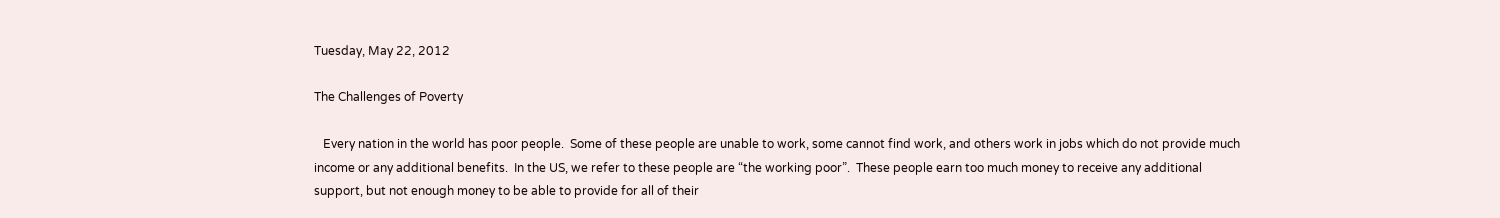Tuesday, May 22, 2012

The Challenges of Poverty

   Every nation in the world has poor people.  Some of these people are unable to work, some cannot find work, and others work in jobs which do not provide much income or any additional benefits.  In the US, we refer to these people are “the working poor”.  These people earn too much money to receive any additional support, but not enough money to be able to provide for all of their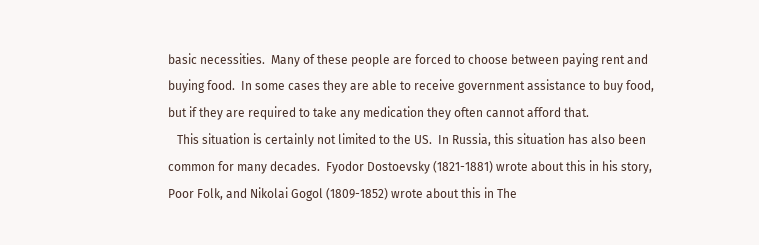basic necessities.  Many of these people are forced to choose between paying rent and buying food.  In some cases they are able to receive government assistance to buy food, but if they are required to take any medication they often cannot afford that.
   This situation is certainly not limited to the US.  In Russia, this situation has also been common for many decades.  Fyodor Dostoevsky (1821-1881) wrote about this in his story, Poor Folk, and Nikolai Gogol (1809-1852) wrote about this in The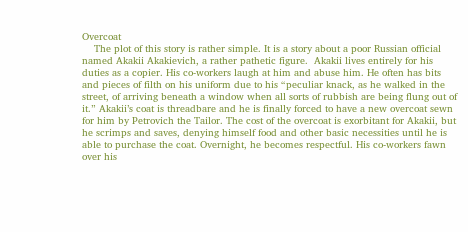Overcoat
    The plot of this story is rather simple. It is a story about a poor Russian official named Akakii Akakievich, a rather pathetic figure.  Akakii lives entirely for his duties as a copier. His co-workers laugh at him and abuse him. He often has bits and pieces of filth on his uniform due to his “peculiar knack, as he walked in the street, of arriving beneath a window when all sorts of rubbish are being flung out of it.” Akakii’s coat is threadbare and he is finally forced to have a new overcoat sewn for him by Petrovich the Tailor. The cost of the overcoat is exorbitant for Akakii, but he scrimps and saves, denying himself food and other basic necessities until he is able to purchase the coat. Overnight, he becomes respectful. His co-workers fawn over his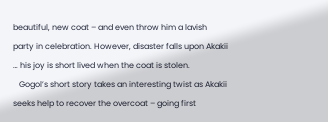beautiful, new coat – and even throw him a lavish party in celebration. However, disaster falls upon Akakii … his joy is short lived when the coat is stolen.
   Gogol’s short story takes an interesting twist as Akakii seeks help to recover the overcoat – going first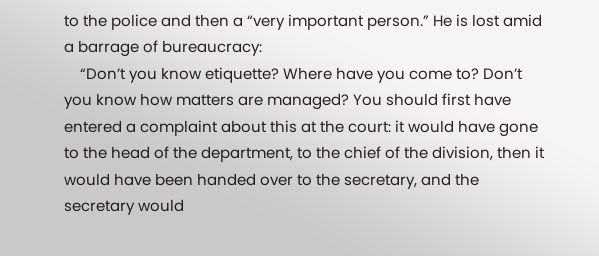to the police and then a “very important person.” He is lost amid a barrage of bureaucracy:
    “Don’t you know etiquette? Where have you come to? Don’t you know how matters are managed? You should first have entered a complaint about this at the court: it would have gone to the head of the department, to the chief of the division, then it would have been handed over to the secretary, and the secretary would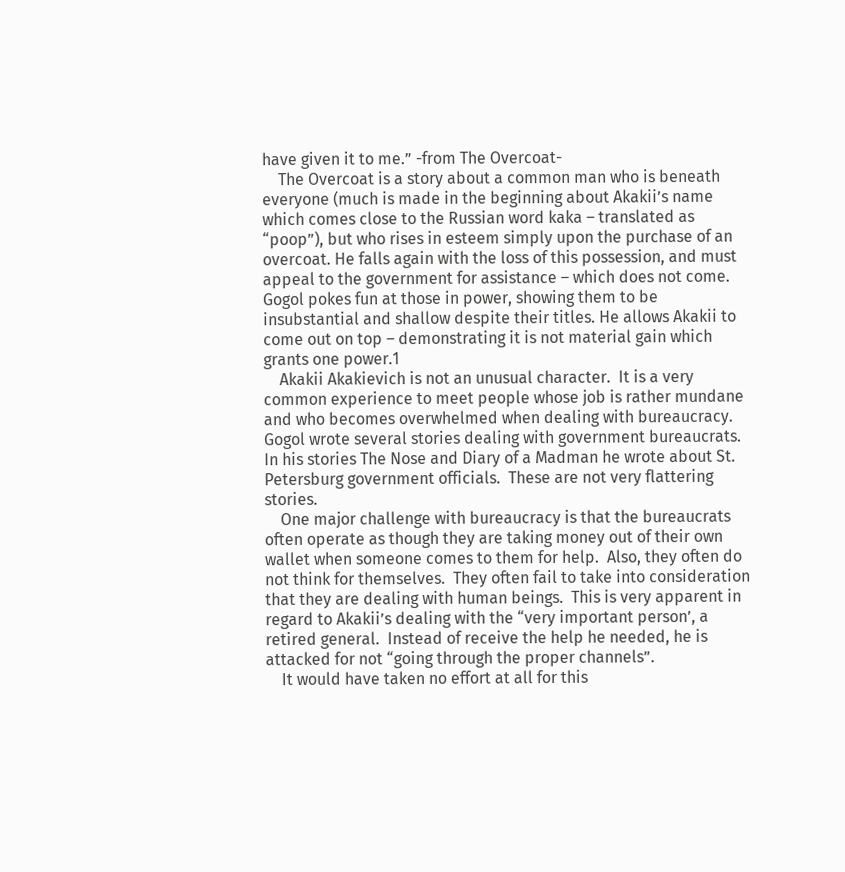have given it to me.” -from The Overcoat-
    The Overcoat is a story about a common man who is beneath everyone (much is made in the beginning about Akakii’s name which comes close to the Russian word kaka – translated as “poop”), but who rises in esteem simply upon the purchase of an overcoat. He falls again with the loss of this possession, and must appeal to the government for assistance – which does not come. Gogol pokes fun at those in power, showing them to be insubstantial and shallow despite their titles. He allows Akakii to come out on top – demonstrating it is not material gain which grants one power.1
    Akakii Akakievich is not an unusual character.  It is a very common experience to meet people whose job is rather mundane and who becomes overwhelmed when dealing with bureaucracy.  Gogol wrote several stories dealing with government bureaucrats.  In his stories The Nose and Diary of a Madman he wrote about St. Petersburg government officials.  These are not very flattering stories.
    One major challenge with bureaucracy is that the bureaucrats often operate as though they are taking money out of their own wallet when someone comes to them for help.  Also, they often do not think for themselves.  They often fail to take into consideration that they are dealing with human beings.  This is very apparent in regard to Akakii’s dealing with the “very important person’, a retired general.  Instead of receive the help he needed, he is attacked for not “going through the proper channels”.
    It would have taken no effort at all for this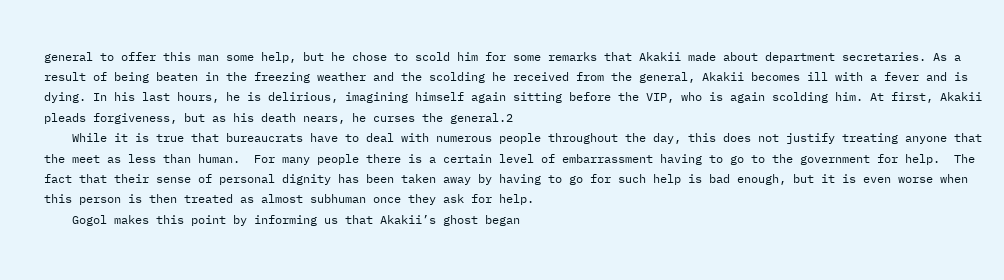general to offer this man some help, but he chose to scold him for some remarks that Akakii made about department secretaries. As a result of being beaten in the freezing weather and the scolding he received from the general, Akakii becomes ill with a fever and is dying. In his last hours, he is delirious, imagining himself again sitting before the VIP, who is again scolding him. At first, Akakii pleads forgiveness, but as his death nears, he curses the general.2
    While it is true that bureaucrats have to deal with numerous people throughout the day, this does not justify treating anyone that the meet as less than human.  For many people there is a certain level of embarrassment having to go to the government for help.  The fact that their sense of personal dignity has been taken away by having to go for such help is bad enough, but it is even worse when this person is then treated as almost subhuman once they ask for help.
    Gogol makes this point by informing us that Akakii’s ghost began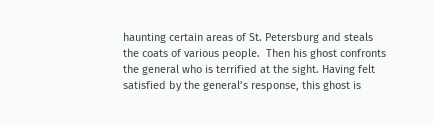haunting certain areas of St. Petersburg and steals the coats of various people.  Then his ghost confronts the general who is terrified at the sight. Having felt satisfied by the general’s response, this ghost is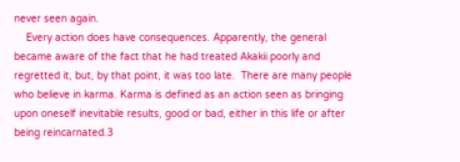never seen again.
    Every action does have consequences. Apparently, the general became aware of the fact that he had treated Akakii poorly and regretted it, but, by that point, it was too late.  There are many people who believe in karma. Karma is defined as an action seen as bringing upon oneself inevitable results, good or bad, either in this life or after being reincarnated.3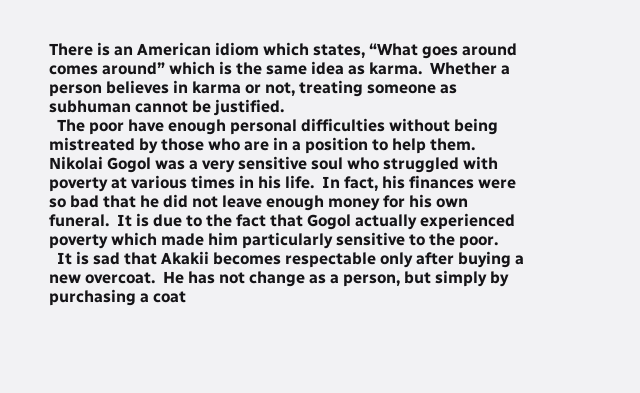There is an American idiom which states, “What goes around comes around” which is the same idea as karma.  Whether a person believes in karma or not, treating someone as subhuman cannot be justified.
  The poor have enough personal difficulties without being mistreated by those who are in a position to help them.  Nikolai Gogol was a very sensitive soul who struggled with poverty at various times in his life.  In fact, his finances were so bad that he did not leave enough money for his own funeral.  It is due to the fact that Gogol actually experienced poverty which made him particularly sensitive to the poor.
  It is sad that Akakii becomes respectable only after buying a new overcoat.  He has not change as a person, but simply by purchasing a coat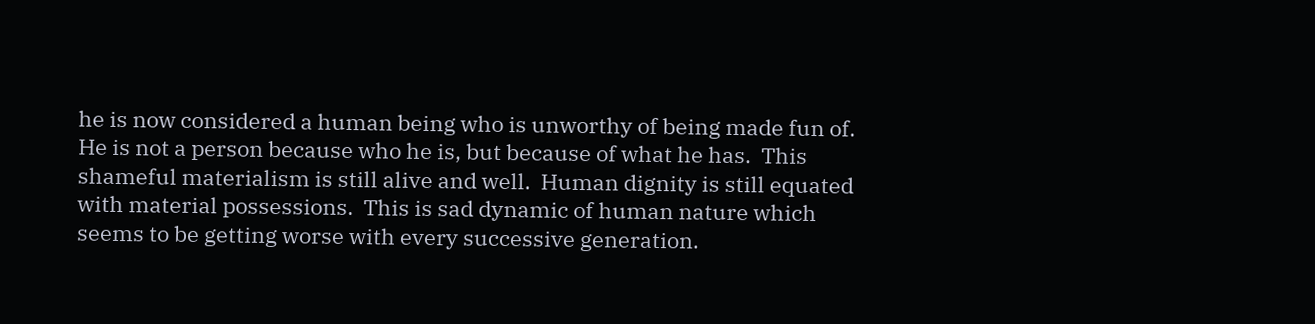he is now considered a human being who is unworthy of being made fun of.  He is not a person because who he is, but because of what he has.  This shameful materialism is still alive and well.  Human dignity is still equated with material possessions.  This is sad dynamic of human nature which seems to be getting worse with every successive generation.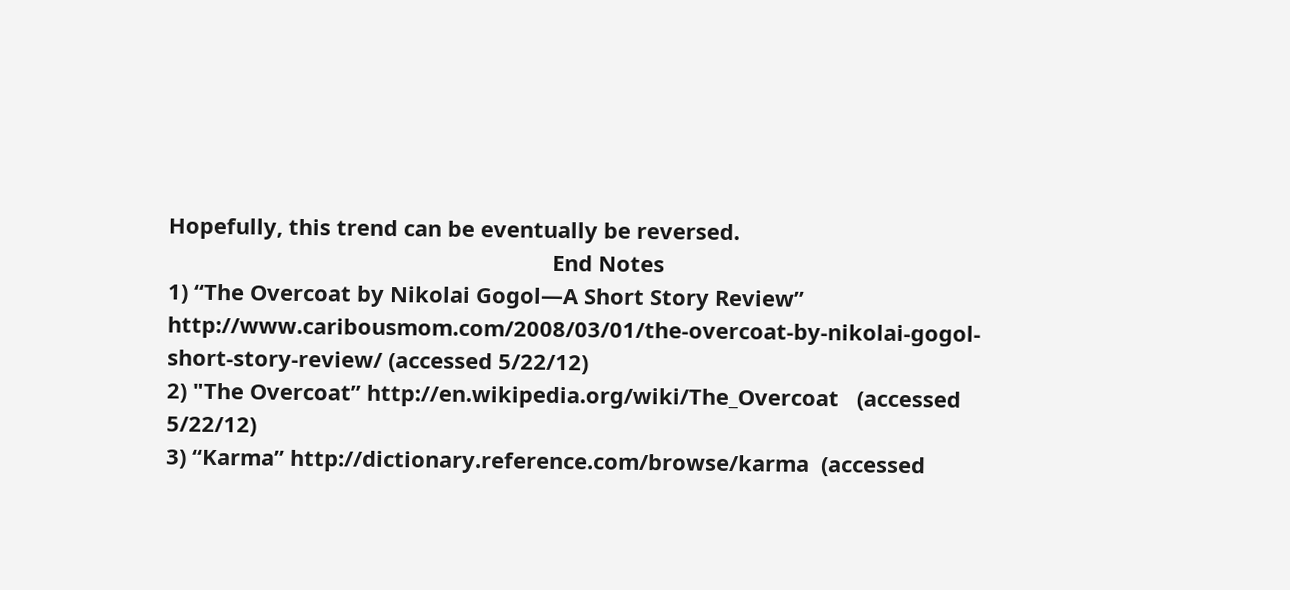Hopefully, this trend can be eventually be reversed.
                                                                End Notes
1) “The Overcoat by Nikolai Gogol—A Short Story Review” http://www.caribousmom.com/2008/03/01/the-overcoat-by-nikolai-gogol-short-story-review/ (accessed 5/22/12)
2) "The Overcoat” http://en.wikipedia.org/wiki/The_Overcoat   (accessed 5/22/12)
3) “Karma” http://dictionary.reference.com/browse/karma  (accessed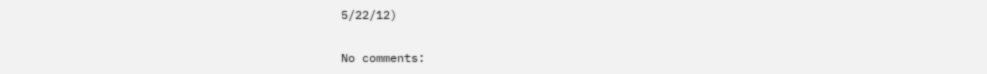5/22/12)

No comments: